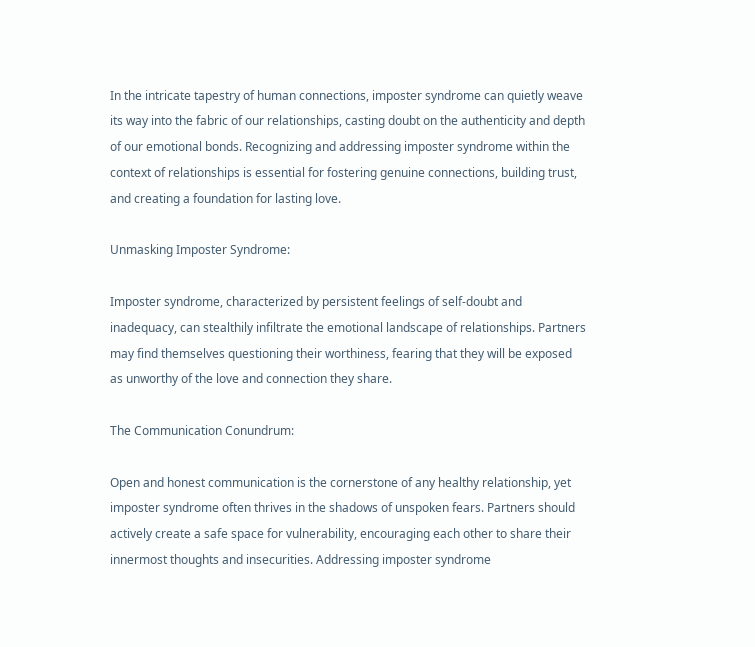In the intricate tapestry of human connections, imposter syndrome can quietly weave its way into the fabric of our relationships, casting doubt on the authenticity and depth of our emotional bonds. Recognizing and addressing imposter syndrome within the context of relationships is essential for fostering genuine connections, building trust, and creating a foundation for lasting love.

Unmasking Imposter Syndrome:

Imposter syndrome, characterized by persistent feelings of self-doubt and inadequacy, can stealthily infiltrate the emotional landscape of relationships. Partners may find themselves questioning their worthiness, fearing that they will be exposed as unworthy of the love and connection they share.

The Communication Conundrum:

Open and honest communication is the cornerstone of any healthy relationship, yet imposter syndrome often thrives in the shadows of unspoken fears. Partners should actively create a safe space for vulnerability, encouraging each other to share their innermost thoughts and insecurities. Addressing imposter syndrome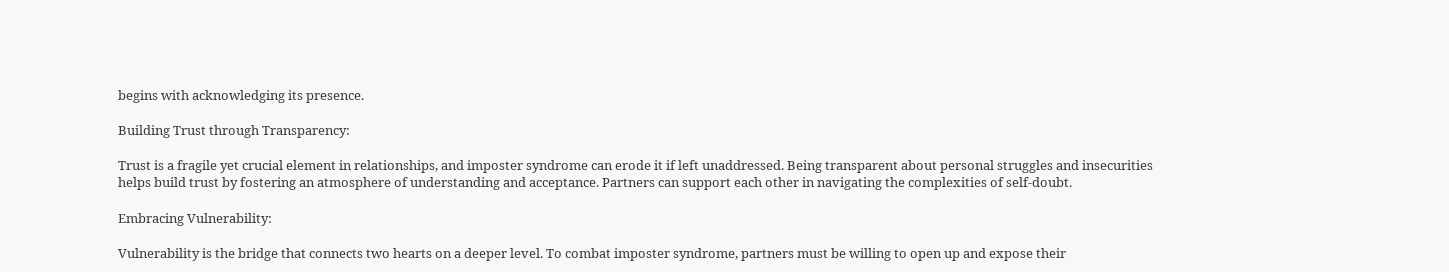begins with acknowledging its presence.

Building Trust through Transparency:

Trust is a fragile yet crucial element in relationships, and imposter syndrome can erode it if left unaddressed. Being transparent about personal struggles and insecurities helps build trust by fostering an atmosphere of understanding and acceptance. Partners can support each other in navigating the complexities of self-doubt.

Embracing Vulnerability:

Vulnerability is the bridge that connects two hearts on a deeper level. To combat imposter syndrome, partners must be willing to open up and expose their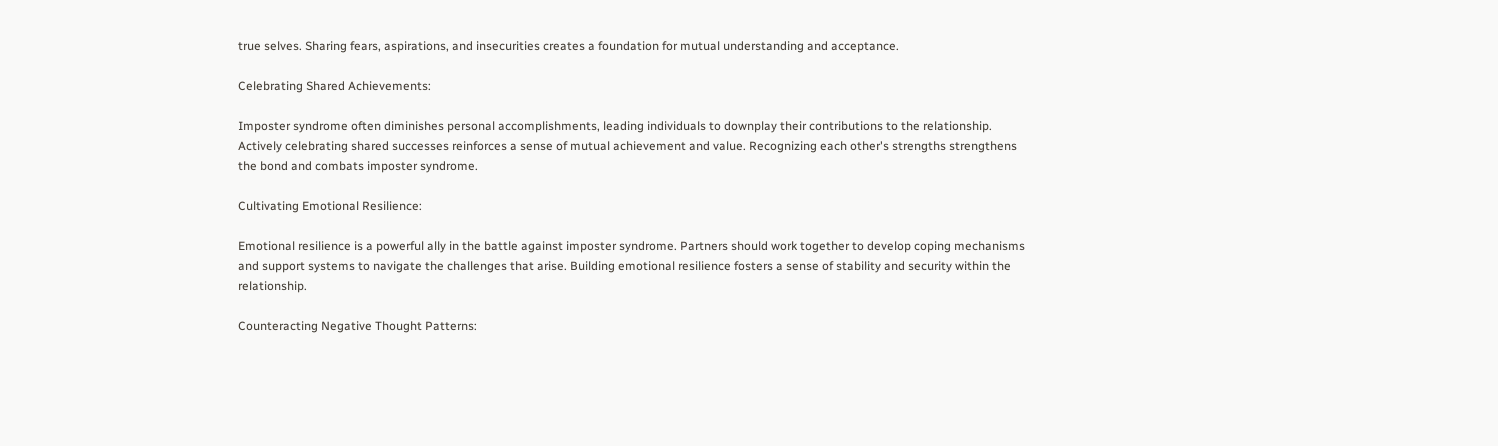true selves. Sharing fears, aspirations, and insecurities creates a foundation for mutual understanding and acceptance.

Celebrating Shared Achievements:

Imposter syndrome often diminishes personal accomplishments, leading individuals to downplay their contributions to the relationship. Actively celebrating shared successes reinforces a sense of mutual achievement and value. Recognizing each other's strengths strengthens the bond and combats imposter syndrome.

Cultivating Emotional Resilience:

Emotional resilience is a powerful ally in the battle against imposter syndrome. Partners should work together to develop coping mechanisms and support systems to navigate the challenges that arise. Building emotional resilience fosters a sense of stability and security within the relationship.

Counteracting Negative Thought Patterns: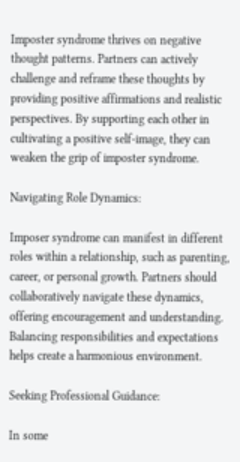Imposter syndrome thrives on negative thought patterns. Partners can actively challenge and reframe these thoughts by providing positive affirmations and realistic perspectives. By supporting each other in cultivating a positive self-image, they can weaken the grip of imposter syndrome.

Navigating Role Dynamics:

Imposer syndrome can manifest in different roles within a relationship, such as parenting, career, or personal growth. Partners should collaboratively navigate these dynamics, offering encouragement and understanding. Balancing responsibilities and expectations helps create a harmonious environment.

Seeking Professional Guidance:

In some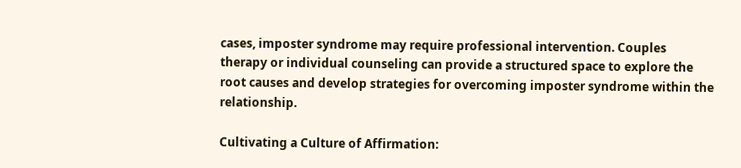cases, imposter syndrome may require professional intervention. Couples therapy or individual counseling can provide a structured space to explore the root causes and develop strategies for overcoming imposter syndrome within the relationship.

Cultivating a Culture of Affirmation: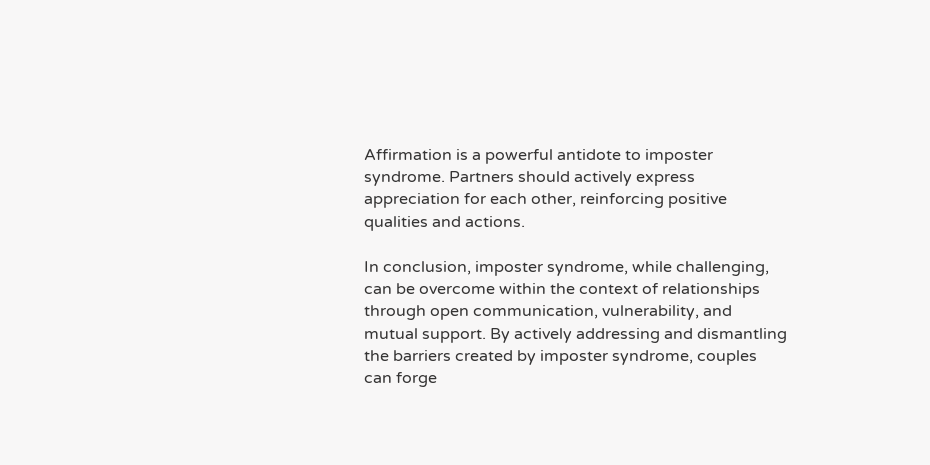Affirmation is a powerful antidote to imposter syndrome. Partners should actively express appreciation for each other, reinforcing positive qualities and actions.

In conclusion, imposter syndrome, while challenging, can be overcome within the context of relationships through open communication, vulnerability, and mutual support. By actively addressing and dismantling the barriers created by imposter syndrome, couples can forge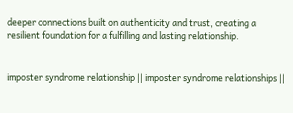deeper connections built on authenticity and trust, creating a resilient foundation for a fulfilling and lasting relationship.


imposter syndrome relationship || imposter syndrome relationships ||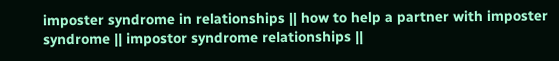imposter syndrome in relationships || how to help a partner with imposter syndrome || impostor syndrome relationships ||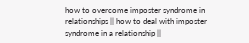how to overcome imposter syndrome in relationships || how to deal with imposter syndrome in a relationship ||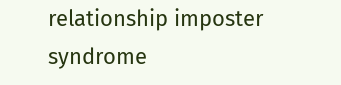relationship imposter syndrome